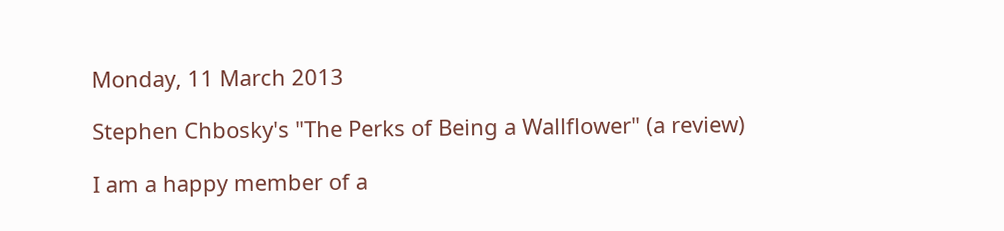Monday, 11 March 2013

Stephen Chbosky's "The Perks of Being a Wallflower" (a review)

I am a happy member of a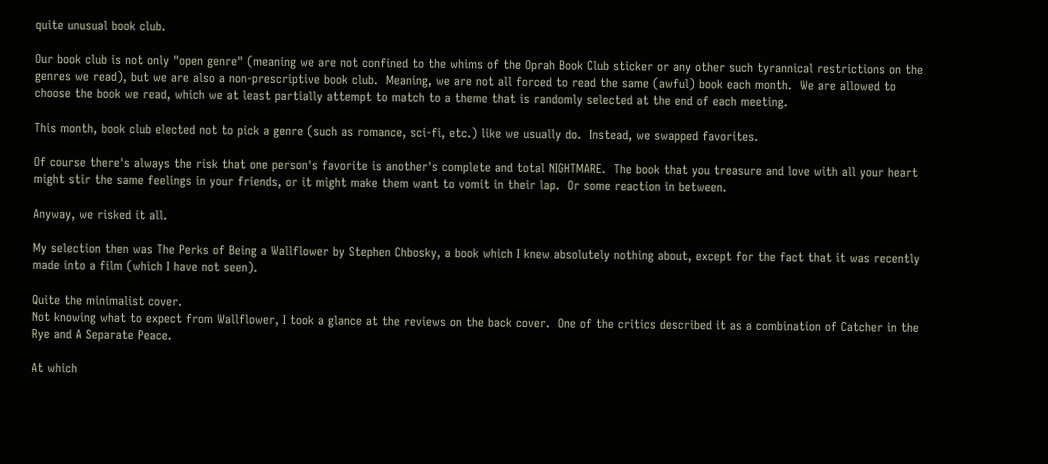quite unusual book club.

Our book club is not only "open genre" (meaning we are not confined to the whims of the Oprah Book Club sticker or any other such tyrannical restrictions on the genres we read), but we are also a non-prescriptive book club.  Meaning, we are not all forced to read the same (awful) book each month.  We are allowed to choose the book we read, which we at least partially attempt to match to a theme that is randomly selected at the end of each meeting.

This month, book club elected not to pick a genre (such as romance, sci-fi, etc.) like we usually do.  Instead, we swapped favorites.

Of course there's always the risk that one person's favorite is another's complete and total NIGHTMARE.  The book that you treasure and love with all your heart might stir the same feelings in your friends, or it might make them want to vomit in their lap.  Or some reaction in between.

Anyway, we risked it all.

My selection then was The Perks of Being a Wallflower by Stephen Chbosky, a book which I knew absolutely nothing about, except for the fact that it was recently made into a film (which I have not seen).

Quite the minimalist cover.
Not knowing what to expect from Wallflower, I took a glance at the reviews on the back cover.  One of the critics described it as a combination of Catcher in the Rye and A Separate Peace.

At which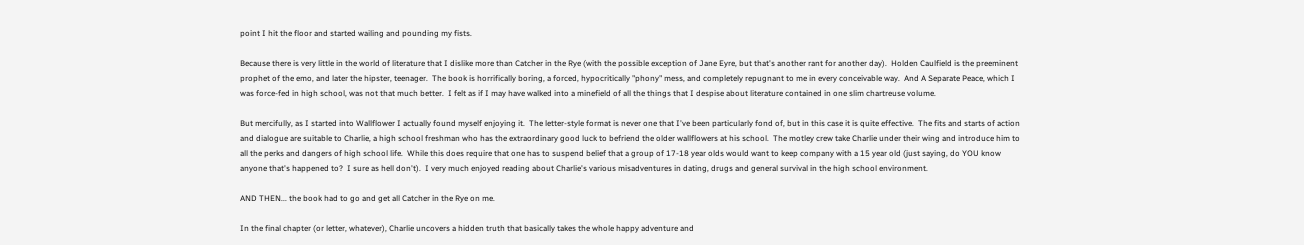point I hit the floor and started wailing and pounding my fists.

Because there is very little in the world of literature that I dislike more than Catcher in the Rye (with the possible exception of Jane Eyre, but that's another rant for another day).  Holden Caulfield is the preeminent prophet of the emo, and later the hipster, teenager.  The book is horrifically boring, a forced, hypocritically "phony" mess, and completely repugnant to me in every conceivable way.  And A Separate Peace, which I was force-fed in high school, was not that much better.  I felt as if I may have walked into a minefield of all the things that I despise about literature contained in one slim chartreuse volume.

But mercifully, as I started into Wallflower I actually found myself enjoying it.  The letter-style format is never one that I've been particularly fond of, but in this case it is quite effective.  The fits and starts of action and dialogue are suitable to Charlie, a high school freshman who has the extraordinary good luck to befriend the older wallflowers at his school.  The motley crew take Charlie under their wing and introduce him to all the perks and dangers of high school life.  While this does require that one has to suspend belief that a group of 17-18 year olds would want to keep company with a 15 year old (just saying, do YOU know anyone that's happened to?  I sure as hell don't).  I very much enjoyed reading about Charlie's various misadventures in dating, drugs and general survival in the high school environment.

AND THEN... the book had to go and get all Catcher in the Rye on me.

In the final chapter (or letter, whatever), Charlie uncovers a hidden truth that basically takes the whole happy adventure and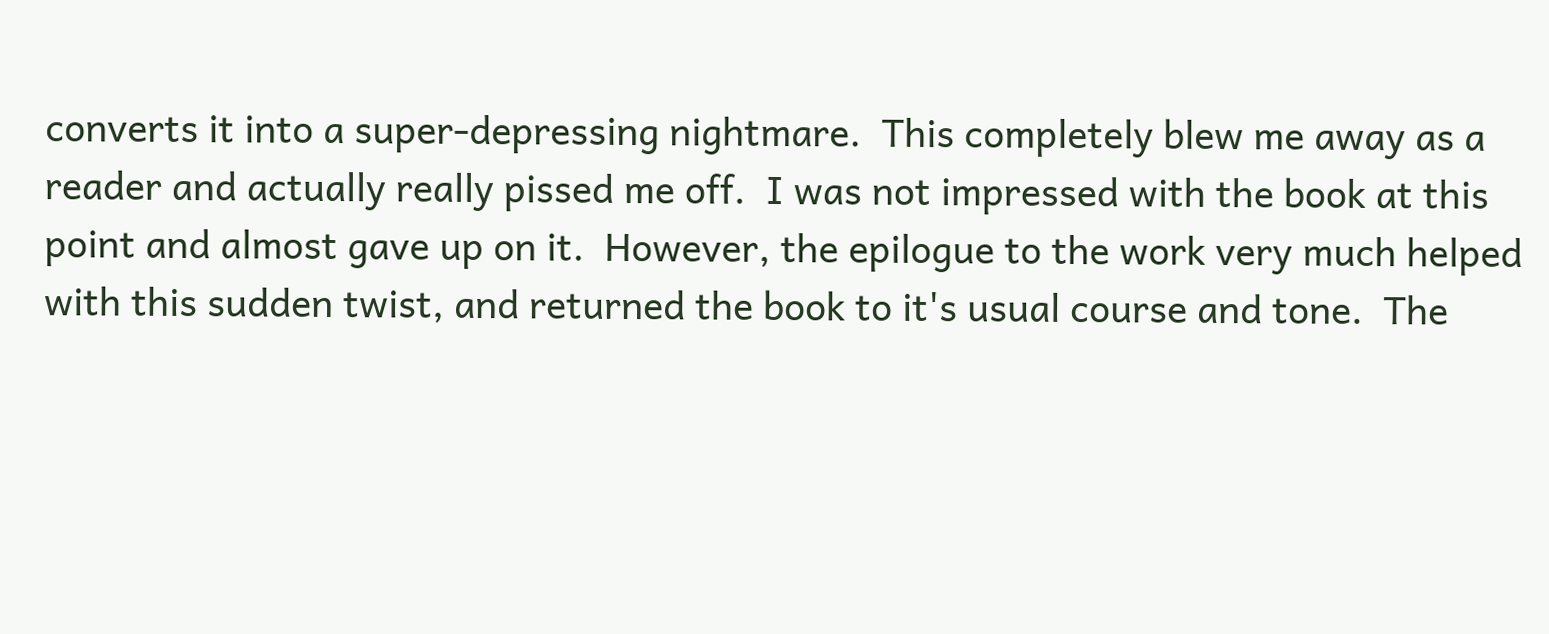converts it into a super-depressing nightmare.  This completely blew me away as a reader and actually really pissed me off.  I was not impressed with the book at this point and almost gave up on it.  However, the epilogue to the work very much helped with this sudden twist, and returned the book to it's usual course and tone.  The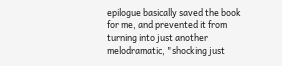epilogue basically saved the book for me, and prevented it from turning into just another melodramatic, "shocking just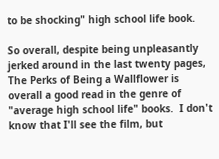to be shocking" high school life book.

So overall, despite being unpleasantly jerked around in the last twenty pages, The Perks of Being a Wallflower is overall a good read in the genre of "average high school life" books.  I don't know that I'll see the film, but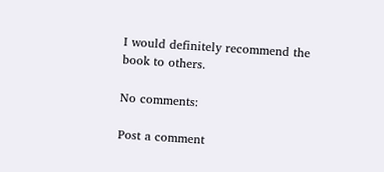I would definitely recommend the book to others.

No comments:

Post a comment